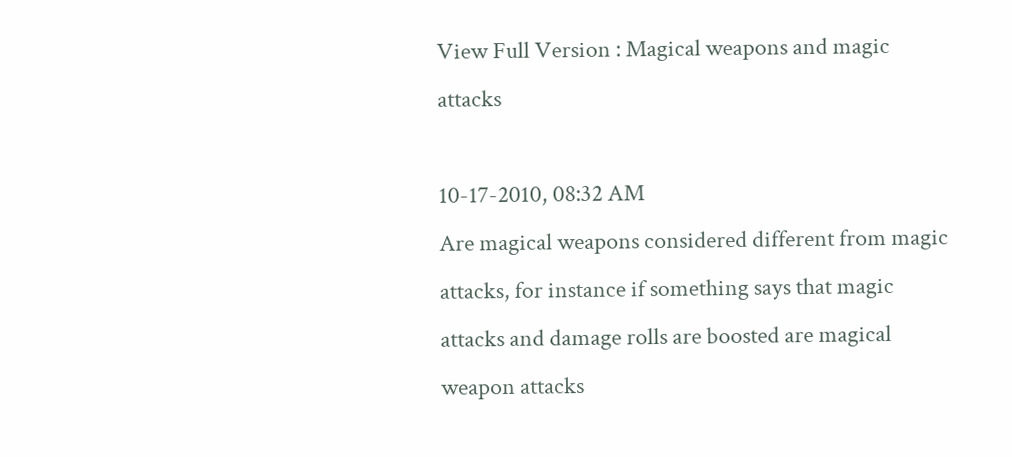View Full Version : Magical weapons and magic attacks

10-17-2010, 08:32 AM
Are magical weapons considered different from magic attacks, for instance if something says that magic attacks and damage rolls are boosted are magical weapon attacks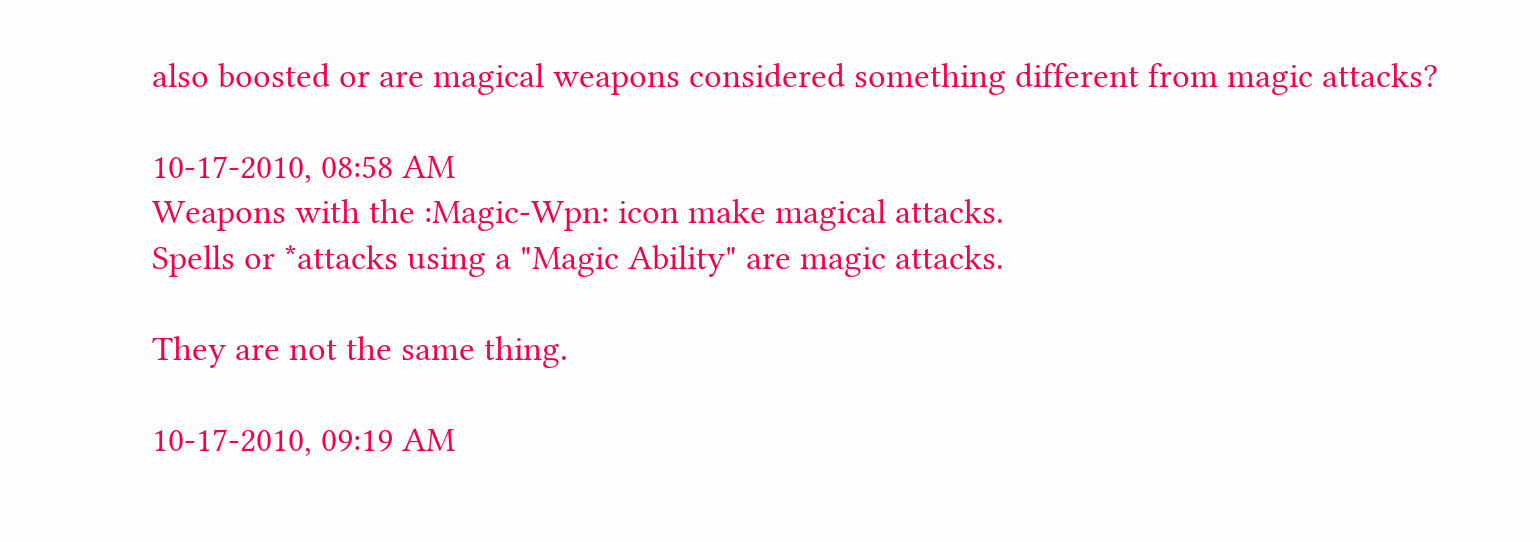also boosted or are magical weapons considered something different from magic attacks?

10-17-2010, 08:58 AM
Weapons with the :Magic-Wpn: icon make magical attacks.
Spells or *attacks using a "Magic Ability" are magic attacks.

They are not the same thing.

10-17-2010, 09:19 AM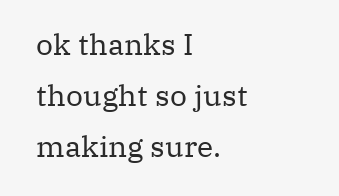ok thanks I thought so just making sure.